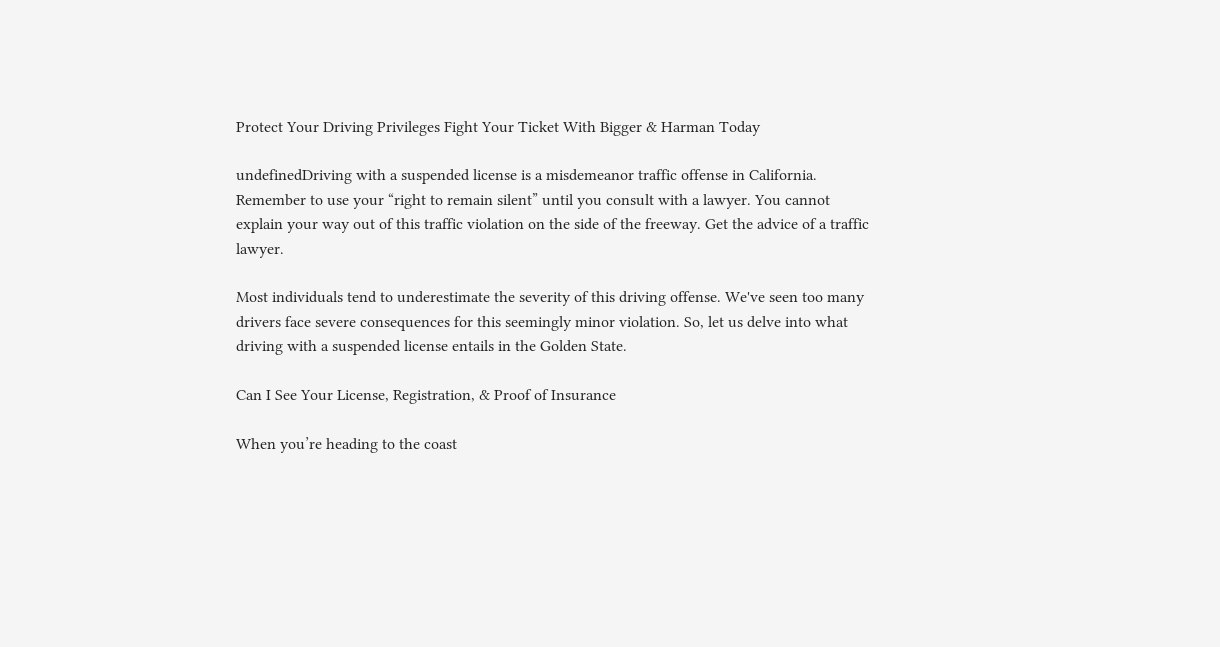Protect Your Driving Privileges Fight Your Ticket With Bigger & Harman Today

undefinedDriving with a suspended license is a misdemeanor traffic offense in California. Remember to use your “right to remain silent” until you consult with a lawyer. You cannot explain your way out of this traffic violation on the side of the freeway. Get the advice of a traffic lawyer.

Most individuals tend to underestimate the severity of this driving offense. We've seen too many drivers face severe consequences for this seemingly minor violation. So, let us delve into what driving with a suspended license entails in the Golden State.

Can I See Your License, Registration, & Proof of Insurance

When you’re heading to the coast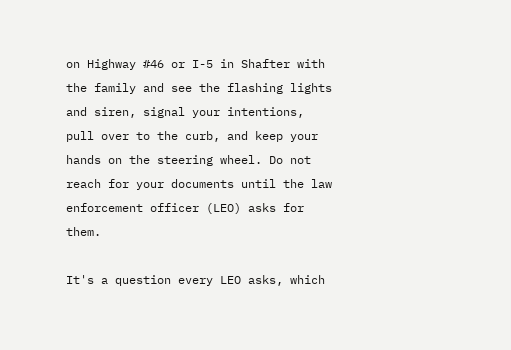on Highway #46 or I-5 in Shafter with the family and see the flashing lights and siren, signal your intentions, pull over to the curb, and keep your hands on the steering wheel. Do not reach for your documents until the law enforcement officer (LEO) asks for them.

It's a question every LEO asks, which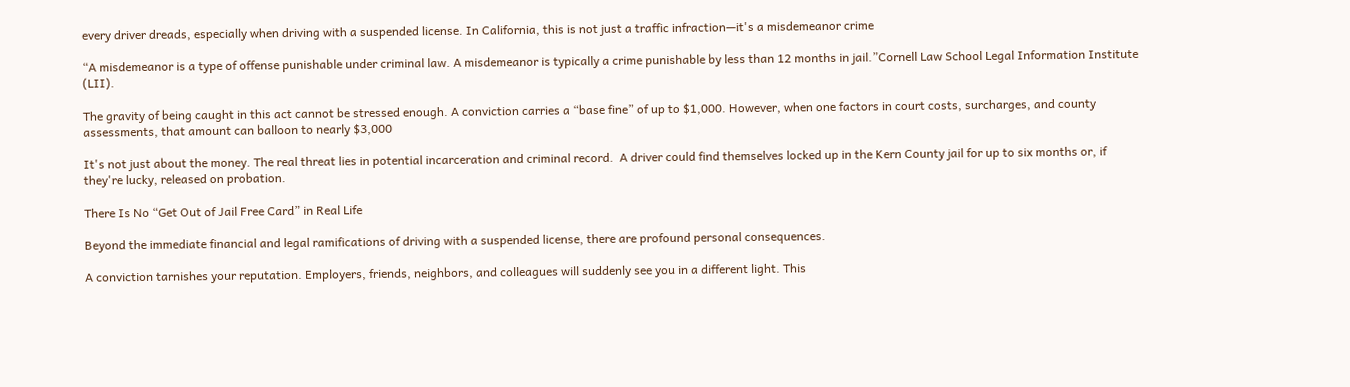every driver dreads, especially when driving with a suspended license. In California, this is not just a traffic infraction—it's a misdemeanor crime

“A misdemeanor is a type of offense punishable under criminal law. A misdemeanor is typically a crime punishable by less than 12 months in jail.”Cornell Law School Legal Information Institute (LII).

The gravity of being caught in this act cannot be stressed enough. A conviction carries a “base fine” of up to $1,000. However, when one factors in court costs, surcharges, and county assessments, that amount can balloon to nearly $3,000

It's not just about the money. The real threat lies in potential incarceration and criminal record.  A driver could find themselves locked up in the Kern County jail for up to six months or, if they're lucky, released on probation.

There Is No “Get Out of Jail Free Card” in Real Life

Beyond the immediate financial and legal ramifications of driving with a suspended license, there are profound personal consequences.

A conviction tarnishes your reputation. Employers, friends, neighbors, and colleagues will suddenly see you in a different light. This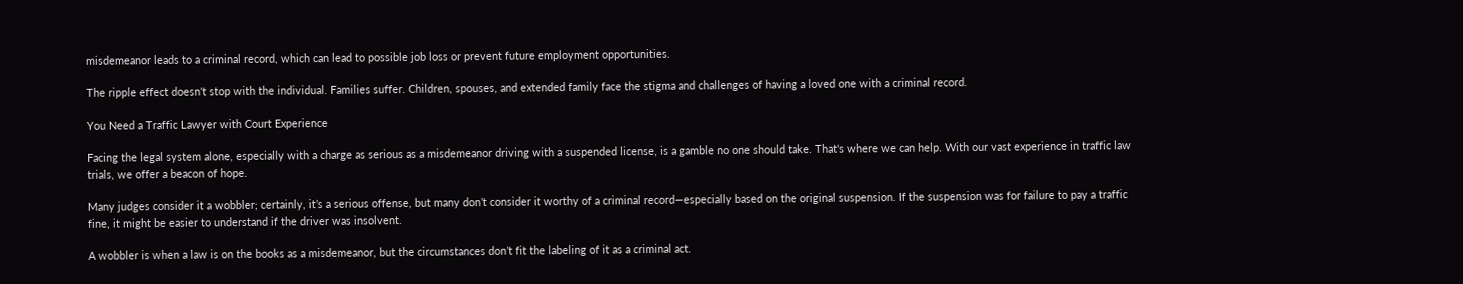misdemeanor leads to a criminal record, which can lead to possible job loss or prevent future employment opportunities.

The ripple effect doesn't stop with the individual. Families suffer. Children, spouses, and extended family face the stigma and challenges of having a loved one with a criminal record.

You Need a Traffic Lawyer with Court Experience

Facing the legal system alone, especially with a charge as serious as a misdemeanor driving with a suspended license, is a gamble no one should take. That's where we can help. With our vast experience in traffic law trials, we offer a beacon of hope.

Many judges consider it a wobbler; certainly, it’s a serious offense, but many don’t consider it worthy of a criminal record—especially based on the original suspension. If the suspension was for failure to pay a traffic fine, it might be easier to understand if the driver was insolvent.

A wobbler is when a law is on the books as a misdemeanor, but the circumstances don’t fit the labeling of it as a criminal act.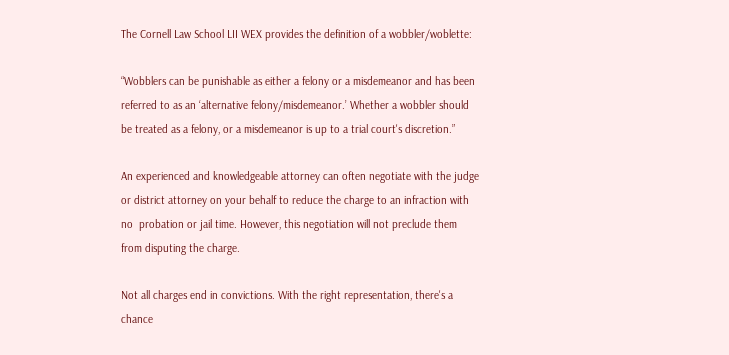The Cornell Law School LII WEX provides the definition of a wobbler/woblette:

“Wobblers can be punishable as either a felony or a misdemeanor and has been referred to as an ‘alternative felony/misdemeanor.’ Whether a wobbler should be treated as a felony, or a misdemeanor is up to a trial court's discretion.”

An experienced and knowledgeable attorney can often negotiate with the judge or district attorney on your behalf to reduce the charge to an infraction with no  probation or jail time. However, this negotiation will not preclude them from disputing the charge.

Not all charges end in convictions. With the right representation, there's a chance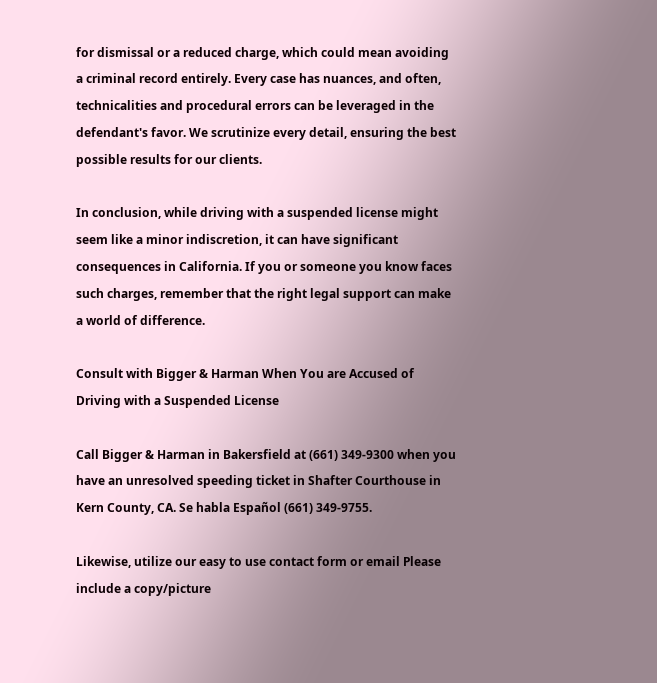for dismissal or a reduced charge, which could mean avoiding a criminal record entirely. Every case has nuances, and often, technicalities and procedural errors can be leveraged in the defendant's favor. We scrutinize every detail, ensuring the best possible results for our clients.

In conclusion, while driving with a suspended license might seem like a minor indiscretion, it can have significant consequences in California. If you or someone you know faces such charges, remember that the right legal support can make a world of difference.

Consult with Bigger & Harman When You are Accused of Driving with a Suspended License

Call Bigger & Harman in Bakersfield at (661) 349-9300 when you have an unresolved speeding ticket in Shafter Courthouse in Kern County, CA. Se habla Español (661) 349-9755.

Likewise, utilize our easy to use contact form or email Please include a copy/picture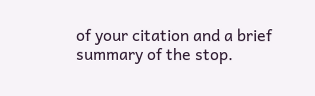of your citation and a brief summary of the stop.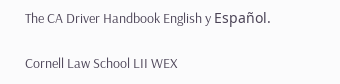The CA Driver Handbook English y Español.

Cornell Law School LII WEX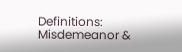Definitions: Misdemeanor &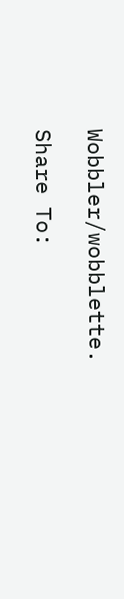Wobbler/wobblette.

Share To: